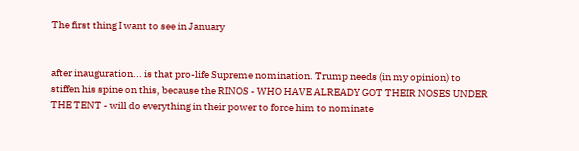The first thing I want to see in January


after inauguration... is that pro-life Supreme nomination. Trump needs (in my opinion) to stiffen his spine on this, because the RINOS - WHO HAVE ALREADY GOT THEIR NOSES UNDER THE TENT - will do everything in their power to force him to nominate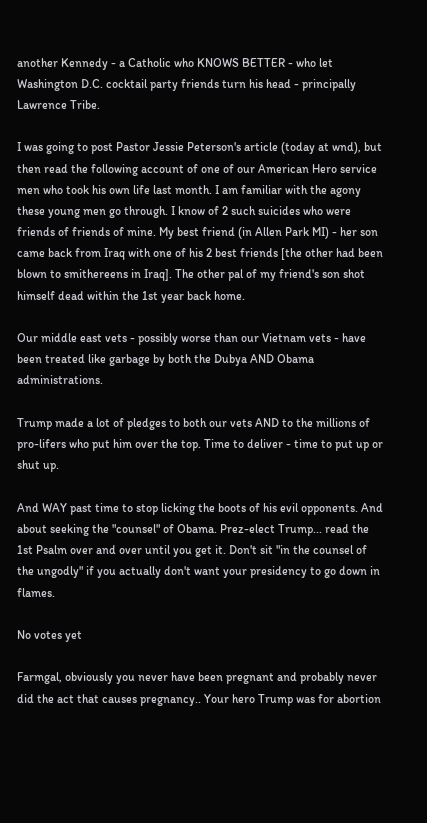another Kennedy - a Catholic who KNOWS BETTER - who let Washington D.C. cocktail party friends turn his head - principally Lawrence Tribe.

I was going to post Pastor Jessie Peterson's article (today at wnd), but then read the following account of one of our American Hero service men who took his own life last month. I am familiar with the agony these young men go through. I know of 2 such suicides who were friends of friends of mine. My best friend (in Allen Park MI) - her son came back from Iraq with one of his 2 best friends [the other had been blown to smithereens in Iraq]. The other pal of my friend's son shot himself dead within the 1st year back home.

Our middle east vets - possibly worse than our Vietnam vets - have been treated like garbage by both the Dubya AND Obama administrations.

Trump made a lot of pledges to both our vets AND to the millions of pro-lifers who put him over the top. Time to deliver - time to put up or shut up.

And WAY past time to stop licking the boots of his evil opponents. And about seeking the "counsel" of Obama. Prez-elect Trump... read the 1st Psalm over and over until you get it. Don't sit "in the counsel of the ungodly" if you actually don't want your presidency to go down in flames.

No votes yet

Farmgal, obviously you never have been pregnant and probably never did the act that causes pregnancy.. Your hero Trump was for abortion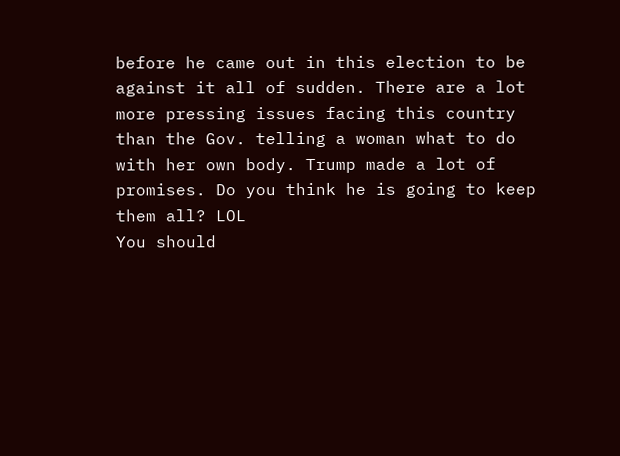before he came out in this election to be against it all of sudden. There are a lot more pressing issues facing this country than the Gov. telling a woman what to do with her own body. Trump made a lot of promises. Do you think he is going to keep them all? LOL
You should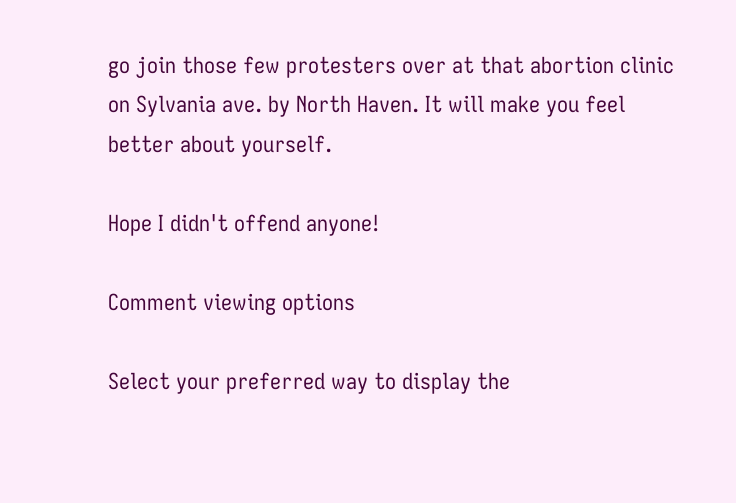go join those few protesters over at that abortion clinic on Sylvania ave. by North Haven. It will make you feel better about yourself.

Hope I didn't offend anyone!

Comment viewing options

Select your preferred way to display the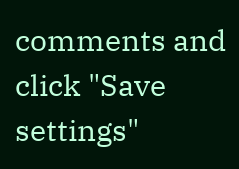comments and click "Save settings"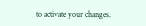to activate your changes.